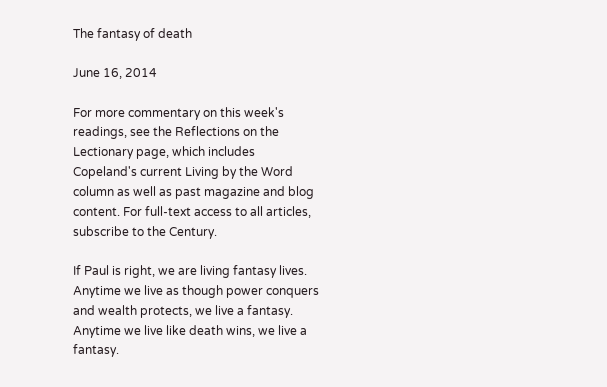The fantasy of death

June 16, 2014

For more commentary on this week's readings, see the Reflections on the Lectionary page, which includes Copeland's current Living by the Word column as well as past magazine and blog content. For full-text access to all articles, subscribe to the Century.

If Paul is right, we are living fantasy lives. Anytime we live as though power conquers and wealth protects, we live a fantasy. Anytime we live like death wins, we live a fantasy.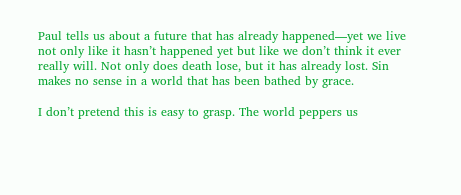Paul tells us about a future that has already happened—yet we live not only like it hasn’t happened yet but like we don’t think it ever really will. Not only does death lose, but it has already lost. Sin makes no sense in a world that has been bathed by grace.

I don’t pretend this is easy to grasp. The world peppers us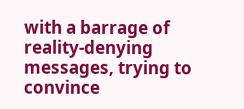with a barrage of reality-denying messages, trying to convince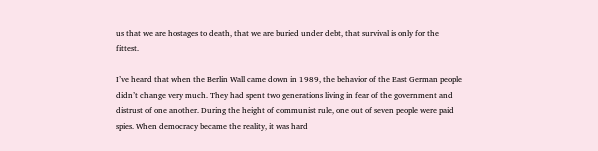us that we are hostages to death, that we are buried under debt, that survival is only for the fittest.

I’ve heard that when the Berlin Wall came down in 1989, the behavior of the East German people didn’t change very much. They had spent two generations living in fear of the government and distrust of one another. During the height of communist rule, one out of seven people were paid spies. When democracy became the reality, it was hard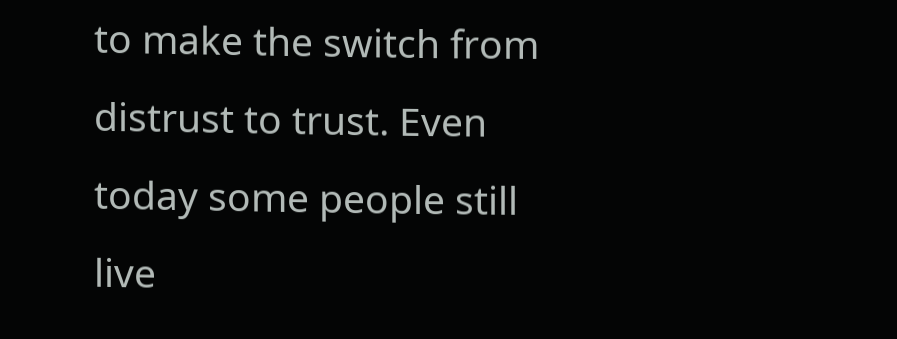to make the switch from distrust to trust. Even today some people still live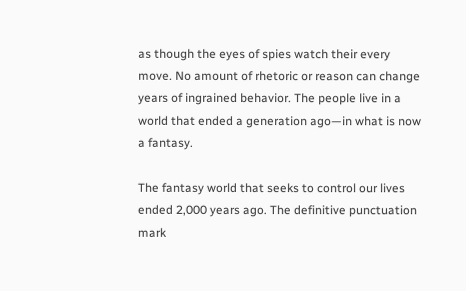as though the eyes of spies watch their every move. No amount of rhetoric or reason can change years of ingrained behavior. The people live in a world that ended a generation ago—in what is now a fantasy.

The fantasy world that seeks to control our lives ended 2,000 years ago. The definitive punctuation mark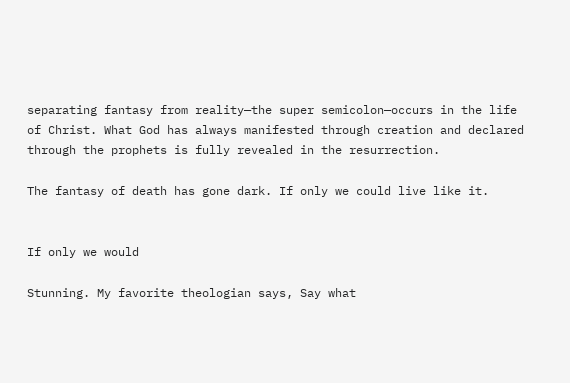separating fantasy from reality—the super semicolon—occurs in the life of Christ. What God has always manifested through creation and declared through the prophets is fully revealed in the resurrection.

The fantasy of death has gone dark. If only we could live like it.


If only we would

Stunning. My favorite theologian says, Say what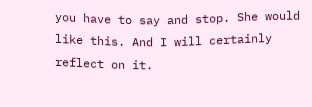you have to say and stop. She would like this. And I will certainly reflect on it.